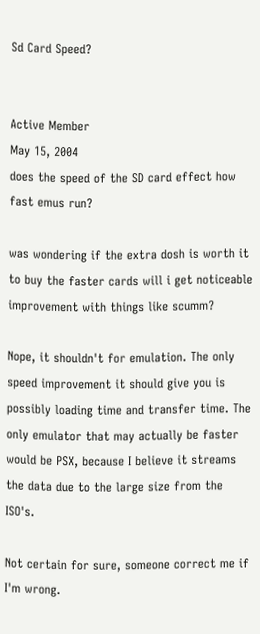Sd Card Speed?


Active Member
May 15, 2004
does the speed of the SD card effect how fast emus run?

was wondering if the extra dosh is worth it to buy the faster cards will i get noticeable improvement with things like scumm?

Nope, it shouldn't for emulation. The only speed improvement it should give you is possibly loading time and transfer time. The only emulator that may actually be faster would be PSX, because I believe it streams the data due to the large size from the ISO's.

Not certain for sure, someone correct me if I'm wrong.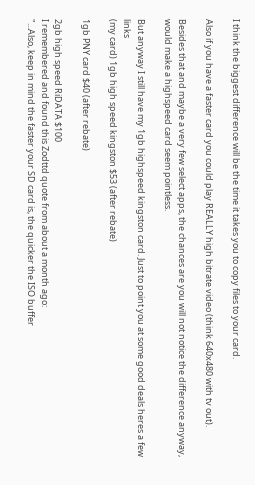I think the biggest difference will be the time it takes you to copy files to your card.

Also if you have a faster card you could play REALLY high bitrate video (think 640x480 with tv out).

Besides that and maybe a very few select apps, the chances are you will not notice the difference anyway, would make a highspeed card seem pointless.

But anyway I still have my 1gb highspeed kingston card. Just to point you at some good deals heres a few links
(my card) 1gb high speed kingston $53 (after rebate)

1gb PNY card $40 (after rebate)

2gb high speed RiDATA $100
I remembered and found this Zodttd quote from about a month ago:
"...Also, keep in mind the faster your SD card is, the quicker the ISO buffer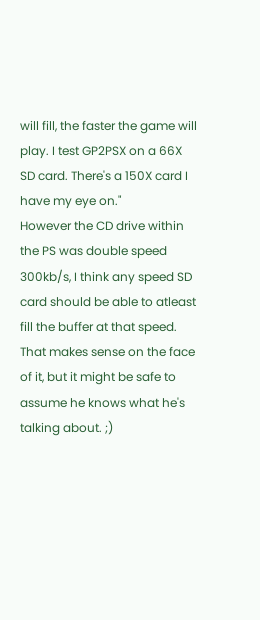will fill, the faster the game will play. I test GP2PSX on a 66X SD card. There's a 150X card I have my eye on."
However the CD drive within the PS was double speed 300kb/s, I think any speed SD card should be able to atleast fill the buffer at that speed.
That makes sense on the face of it, but it might be safe to assume he knows what he's talking about. ;)